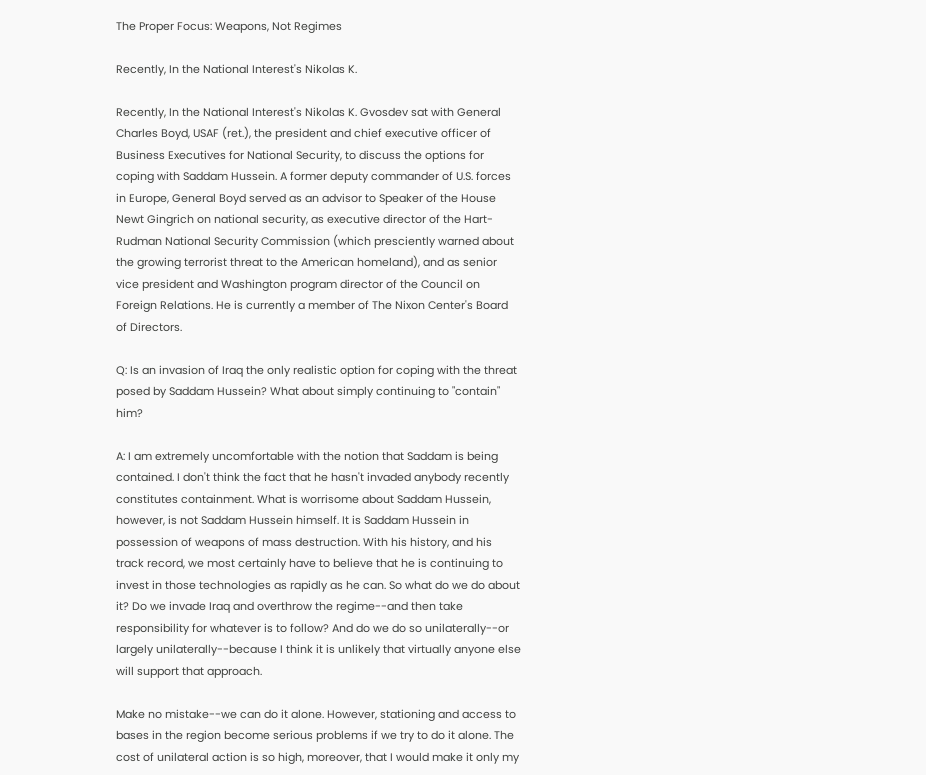The Proper Focus: Weapons, Not Regimes

Recently, In the National Interest's Nikolas K.

Recently, In the National Interest's Nikolas K. Gvosdev sat with General Charles Boyd, USAF (ret.), the president and chief executive officer of Business Executives for National Security, to discuss the options for coping with Saddam Hussein. A former deputy commander of U.S. forces in Europe, General Boyd served as an advisor to Speaker of the House Newt Gingrich on national security, as executive director of the Hart-Rudman National Security Commission (which presciently warned about the growing terrorist threat to the American homeland), and as senior vice president and Washington program director of the Council on Foreign Relations. He is currently a member of The Nixon Center's Board of Directors.

Q: Is an invasion of Iraq the only realistic option for coping with the threat posed by Saddam Hussein? What about simply continuing to "contain" him?

A: I am extremely uncomfortable with the notion that Saddam is being contained. I don't think the fact that he hasn't invaded anybody recently constitutes containment. What is worrisome about Saddam Hussein, however, is not Saddam Hussein himself. It is Saddam Hussein in possession of weapons of mass destruction. With his history, and his track record, we most certainly have to believe that he is continuing to invest in those technologies as rapidly as he can. So what do we do about it? Do we invade Iraq and overthrow the regime--and then take responsibility for whatever is to follow? And do we do so unilaterally--or largely unilaterally--because I think it is unlikely that virtually anyone else will support that approach.

Make no mistake--we can do it alone. However, stationing and access to bases in the region become serious problems if we try to do it alone. The cost of unilateral action is so high, moreover, that I would make it only my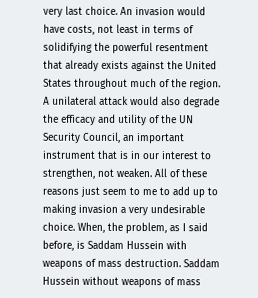very last choice. An invasion would have costs, not least in terms of solidifying the powerful resentment that already exists against the United States throughout much of the region. A unilateral attack would also degrade the efficacy and utility of the UN Security Council, an important instrument that is in our interest to strengthen, not weaken. All of these reasons just seem to me to add up to making invasion a very undesirable choice. When, the problem, as I said before, is Saddam Hussein with weapons of mass destruction. Saddam Hussein without weapons of mass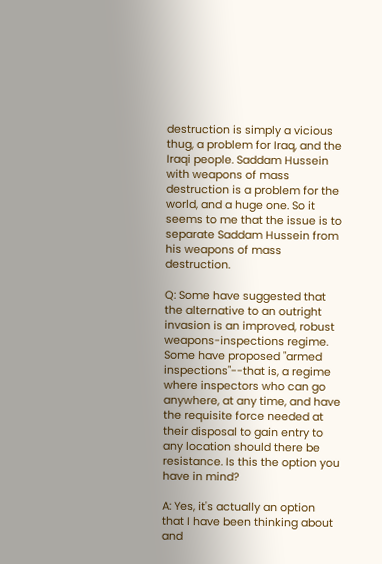destruction is simply a vicious thug, a problem for Iraq, and the Iraqi people. Saddam Hussein with weapons of mass destruction is a problem for the world, and a huge one. So it seems to me that the issue is to separate Saddam Hussein from his weapons of mass destruction.

Q: Some have suggested that the alternative to an outright invasion is an improved, robust weapons-inspections regime. Some have proposed "armed inspections"--that is, a regime where inspectors who can go anywhere, at any time, and have the requisite force needed at their disposal to gain entry to any location should there be resistance. Is this the option you have in mind?

A: Yes, it's actually an option that I have been thinking about and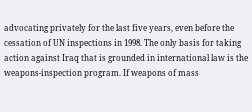advocating privately for the last five years, even before the cessation of UN inspections in 1998. The only basis for taking action against Iraq that is grounded in international law is the weapons-inspection program. If weapons of mass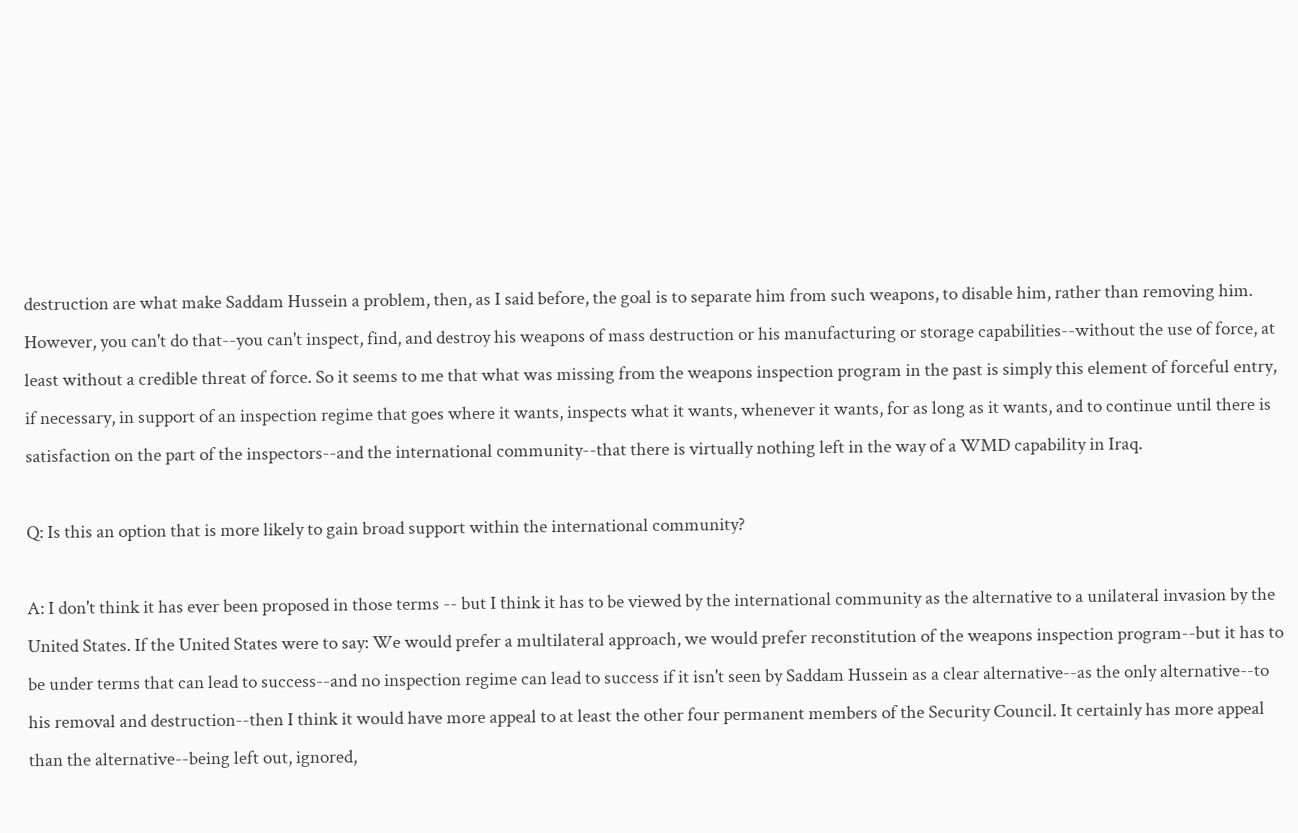destruction are what make Saddam Hussein a problem, then, as I said before, the goal is to separate him from such weapons, to disable him, rather than removing him. However, you can't do that--you can't inspect, find, and destroy his weapons of mass destruction or his manufacturing or storage capabilities--without the use of force, at least without a credible threat of force. So it seems to me that what was missing from the weapons inspection program in the past is simply this element of forceful entry, if necessary, in support of an inspection regime that goes where it wants, inspects what it wants, whenever it wants, for as long as it wants, and to continue until there is satisfaction on the part of the inspectors--and the international community--that there is virtually nothing left in the way of a WMD capability in Iraq.

Q: Is this an option that is more likely to gain broad support within the international community?

A: I don't think it has ever been proposed in those terms -- but I think it has to be viewed by the international community as the alternative to a unilateral invasion by the United States. If the United States were to say: We would prefer a multilateral approach, we would prefer reconstitution of the weapons inspection program--but it has to be under terms that can lead to success--and no inspection regime can lead to success if it isn't seen by Saddam Hussein as a clear alternative--as the only alternative--to his removal and destruction--then I think it would have more appeal to at least the other four permanent members of the Security Council. It certainly has more appeal than the alternative--being left out, ignored,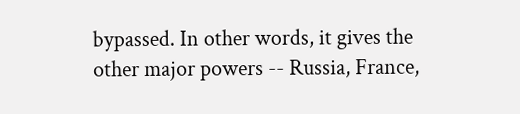bypassed. In other words, it gives the other major powers -- Russia, France,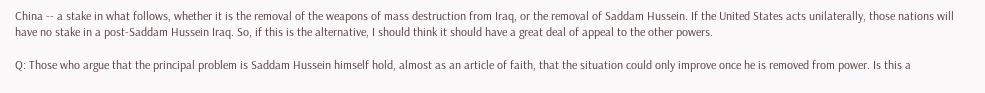China -- a stake in what follows, whether it is the removal of the weapons of mass destruction from Iraq, or the removal of Saddam Hussein. If the United States acts unilaterally, those nations will have no stake in a post-Saddam Hussein Iraq. So, if this is the alternative, I should think it should have a great deal of appeal to the other powers.

Q: Those who argue that the principal problem is Saddam Hussein himself hold, almost as an article of faith, that the situation could only improve once he is removed from power. Is this a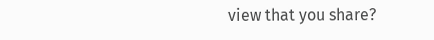view that you share?